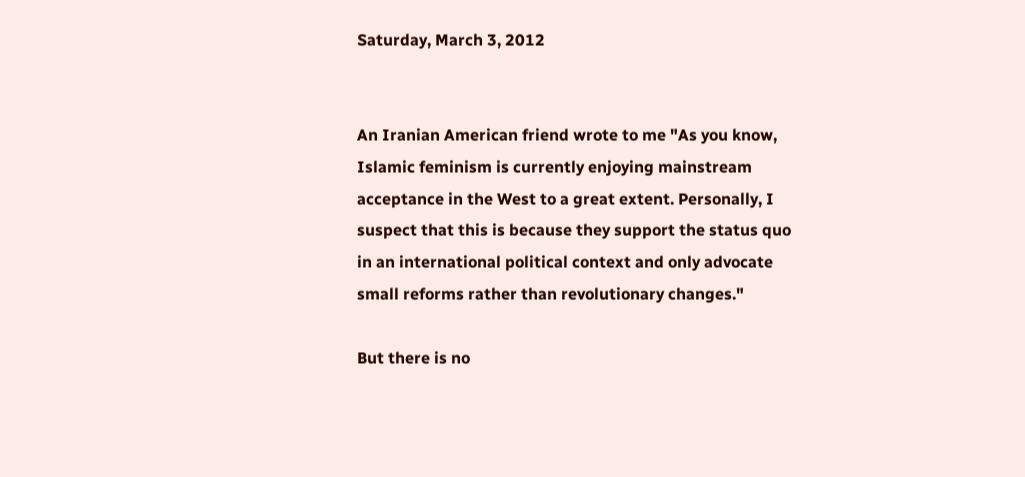Saturday, March 3, 2012


An Iranian American friend wrote to me "As you know, Islamic feminism is currently enjoying mainstream acceptance in the West to a great extent. Personally, I suspect that this is because they support the status quo in an international political context and only advocate small reforms rather than revolutionary changes."

But there is no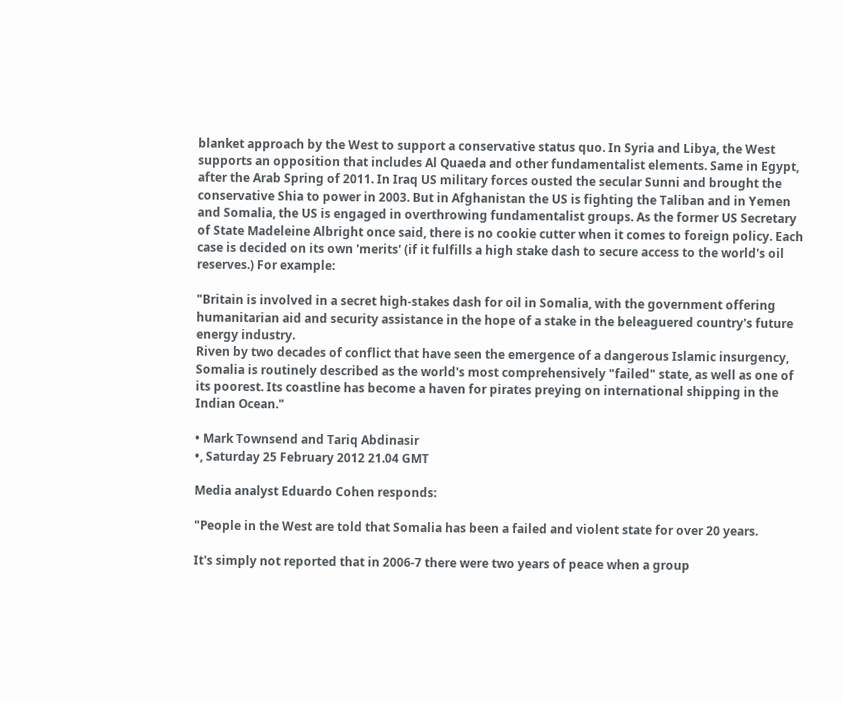blanket approach by the West to support a conservative status quo. In Syria and Libya, the West supports an opposition that includes Al Quaeda and other fundamentalist elements. Same in Egypt, after the Arab Spring of 2011. In Iraq US military forces ousted the secular Sunni and brought the conservative Shia to power in 2003. But in Afghanistan the US is fighting the Taliban and in Yemen and Somalia, the US is engaged in overthrowing fundamentalist groups. As the former US Secretary of State Madeleine Albright once said, there is no cookie cutter when it comes to foreign policy. Each case is decided on its own 'merits' (if it fulfills a high stake dash to secure access to the world's oil reserves.) For example:

"Britain is involved in a secret high-stakes dash for oil in Somalia, with the government offering humanitarian aid and security assistance in the hope of a stake in the beleaguered country's future energy industry.
Riven by two decades of conflict that have seen the emergence of a dangerous Islamic insurgency, Somalia is routinely described as the world's most comprehensively "failed" state, as well as one of its poorest. Its coastline has become a haven for pirates preying on international shipping in the Indian Ocean."

• Mark Townsend and Tariq Abdinasir
•, Saturday 25 February 2012 21.04 GMT

Media analyst Eduardo Cohen responds:

"People in the West are told that Somalia has been a failed and violent state for over 20 years.

It's simply not reported that in 2006-7 there were two years of peace when a group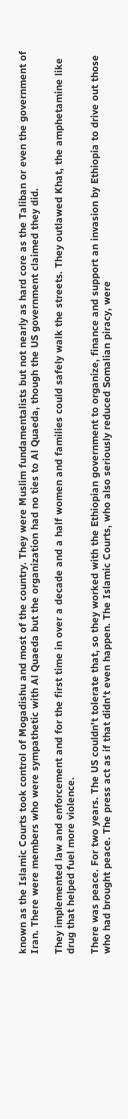known as the Islamic Courts took control of Mogadishu and most of the country. They were Muslim fundamentalists but not nearly as hard core as the Taliban or even the government of Iran. There were members who were sympathetic with Al Quaeda but the organization had no ties to Al Quaeda, though the US government claimed they did.

They implemented law and enforcement and for the first time in over a decade and a half women and families could safely walk the streets. They outlawed Khat, the amphetamine like drug that helped fuel more violence.

There was peace. For two years. The US couldn't tolerate that, so they worked with the Ethiopian government to organize, finance and support an invasion by Ethiopia to drive out those who had brought peace. The press act as if that didn't even happen. The Islamic Courts, who also seriously reduced Somalian piracy, were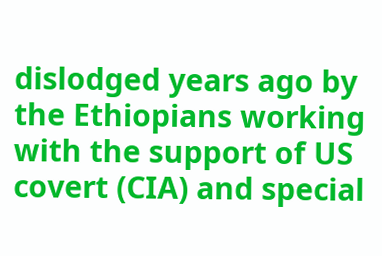dislodged years ago by the Ethiopians working with the support of US covert (CIA) and special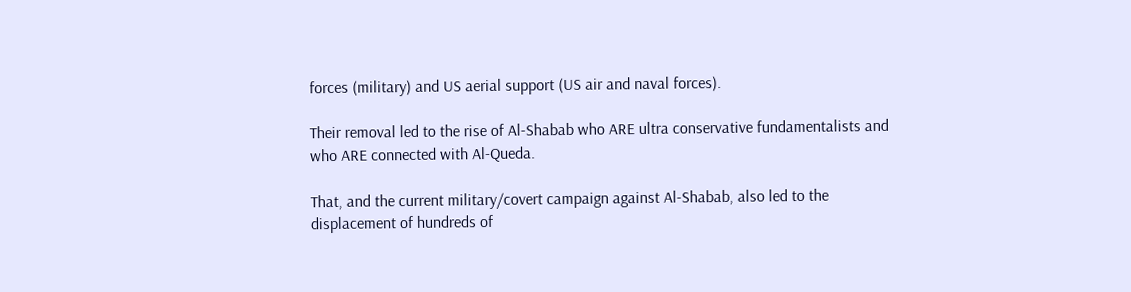forces (military) and US aerial support (US air and naval forces).

Their removal led to the rise of Al-Shabab who ARE ultra conservative fundamentalists and who ARE connected with Al-Queda.

That, and the current military/covert campaign against Al-Shabab, also led to the displacement of hundreds of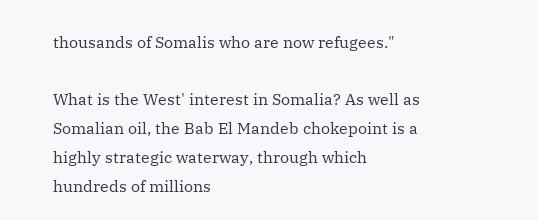thousands of Somalis who are now refugees."

What is the West' interest in Somalia? As well as Somalian oil, the Bab El Mandeb chokepoint is a highly strategic waterway, through which hundreds of millions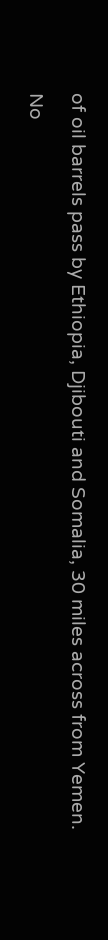of oil barrels pass by Ethiopia, Djibouti and Somalia, 30 miles across from Yemen.

No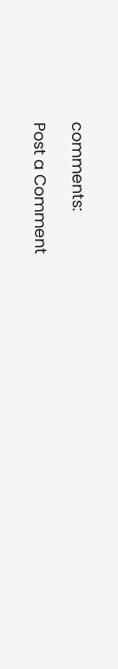comments:

Post a Comment